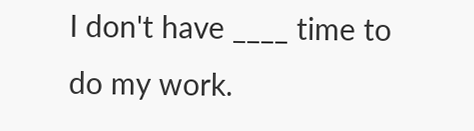I don't have ____ time to do my work.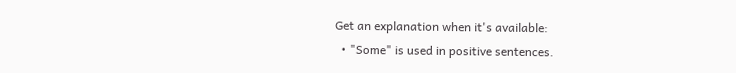Get an explanation when it's available:
  • "Some" is used in positive sentences.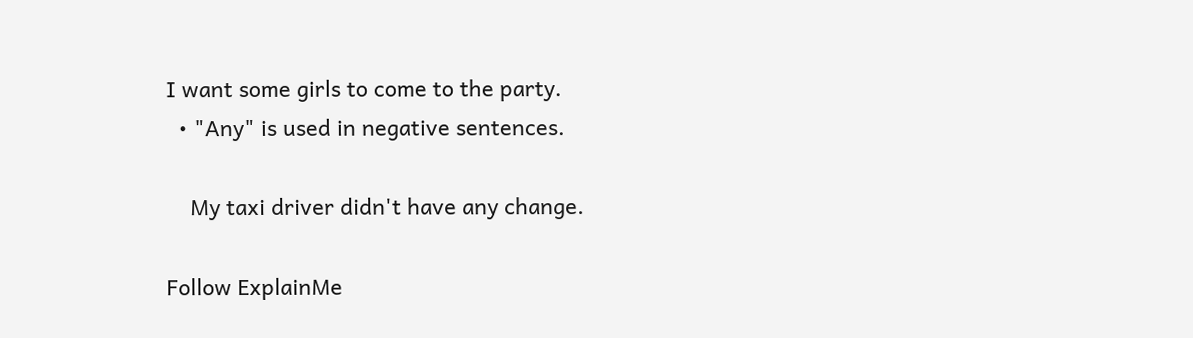I want some girls to come to the party.
  • "Any" is used in negative sentences.

    My taxi driver didn't have any change.

Follow ExplainMe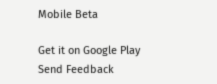Mobile Beta

Get it on Google Play
Send Feedback